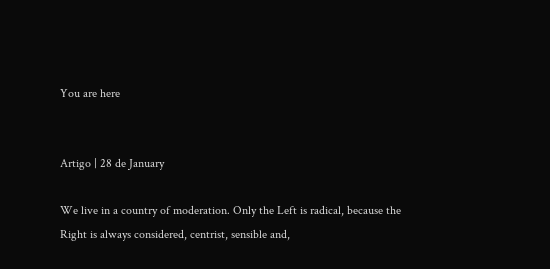You are here


Artigo | 28 de January

We live in a country of moderation. Only the Left is radical, because the Right is always considered, centrist, sensible and,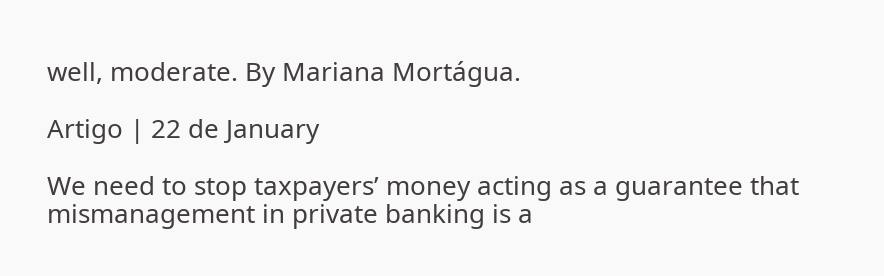well, moderate. By Mariana Mortágua.

Artigo | 22 de January

We need to stop taxpayers’ money acting as a guarantee that mismanagement in private banking is a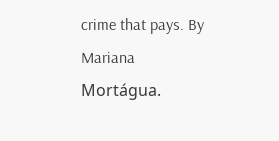crime that pays. By Mariana Mortágua.